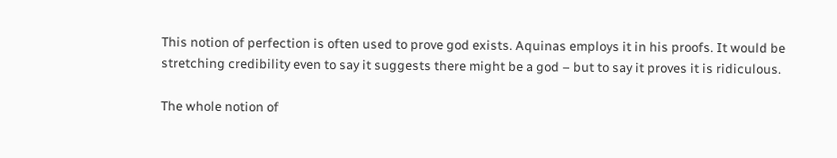This notion of perfection is often used to prove god exists. Aquinas employs it in his proofs. It would be stretching credibility even to say it suggests there might be a god – but to say it proves it is ridiculous.

The whole notion of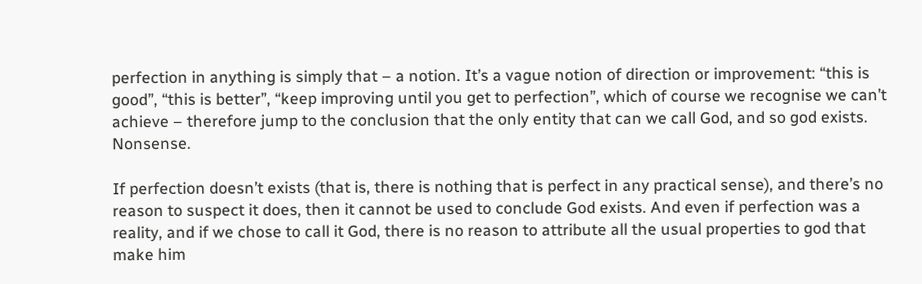perfection in anything is simply that – a notion. It’s a vague notion of direction or improvement: “this is good”, “this is better”, “keep improving until you get to perfection”, which of course we recognise we can’t achieve – therefore jump to the conclusion that the only entity that can we call God, and so god exists. Nonsense.

If perfection doesn’t exists (that is, there is nothing that is perfect in any practical sense), and there’s no reason to suspect it does, then it cannot be used to conclude God exists. And even if perfection was a reality, and if we chose to call it God, there is no reason to attribute all the usual properties to god that make him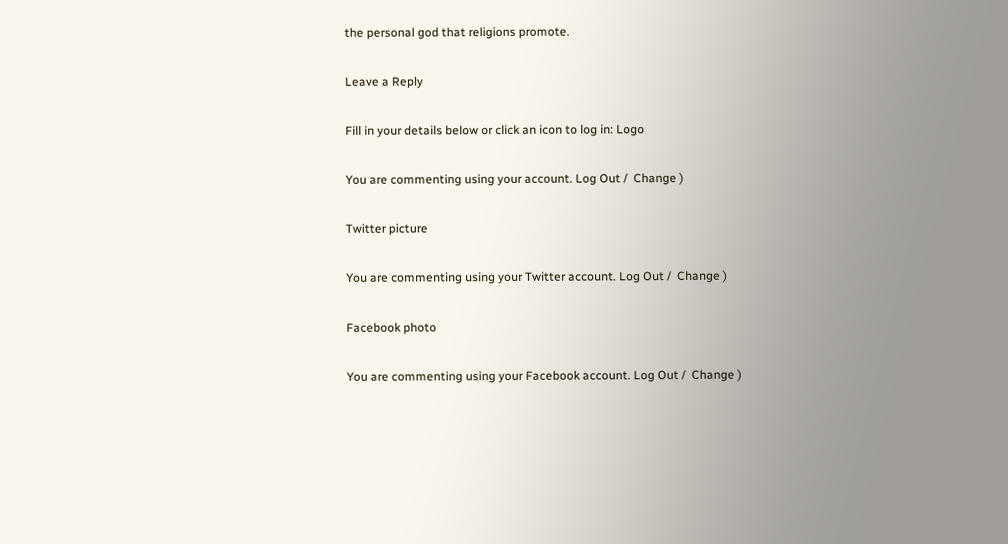the personal god that religions promote.

Leave a Reply

Fill in your details below or click an icon to log in: Logo

You are commenting using your account. Log Out /  Change )

Twitter picture

You are commenting using your Twitter account. Log Out /  Change )

Facebook photo

You are commenting using your Facebook account. Log Out /  Change )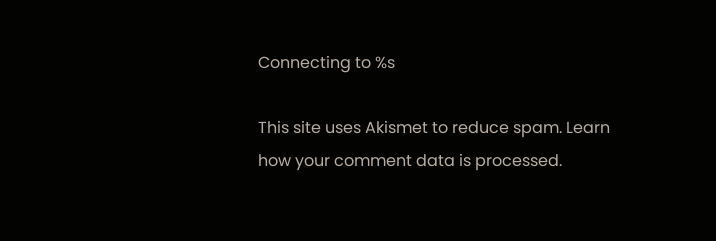Connecting to %s

This site uses Akismet to reduce spam. Learn how your comment data is processed.